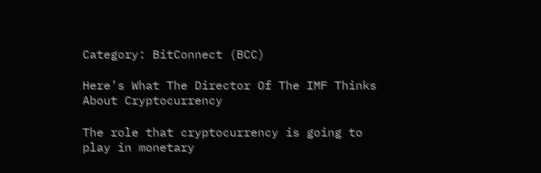Category: BitConnect (BCC)

Here’s What The Director Of The IMF Thinks About Cryptocurrency

The role that cryptocurrency is going to play in monetary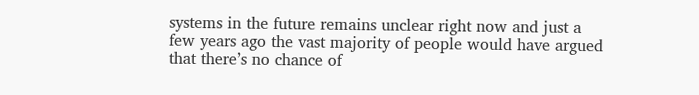systems in the future remains unclear right now and just a few years ago the vast majority of people would have argued that there’s no chance of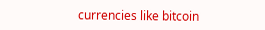currencies like bitcoin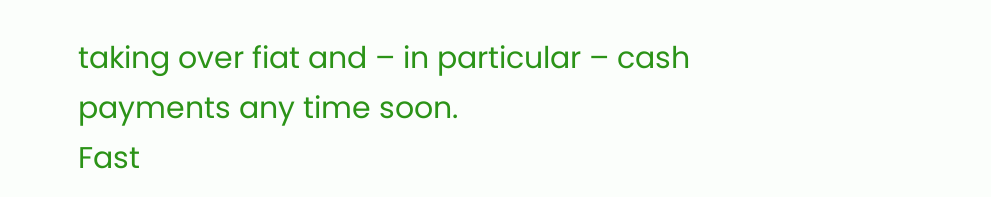taking over fiat and – in particular – cash payments any time soon.
Fast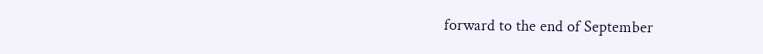forward to the end of September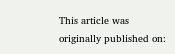This article was originally published on: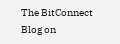The BitConnect Blog on